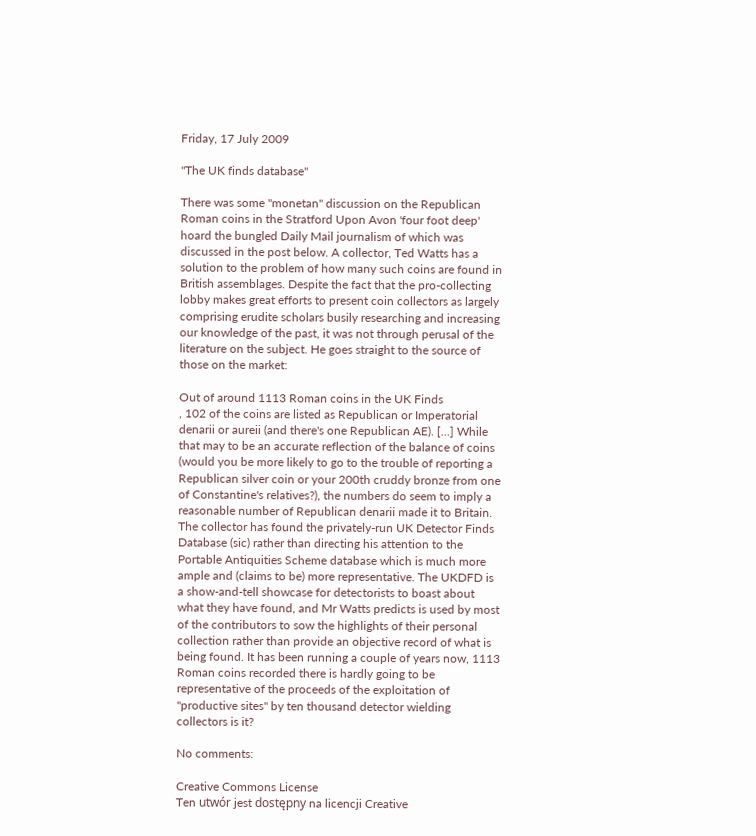Friday, 17 July 2009

"The UK finds database"

There was some "monetan" discussion on the Republican Roman coins in the Stratford Upon Avon 'four foot deep' hoard the bungled Daily Mail journalism of which was discussed in the post below. A collector, Ted Watts has a solution to the problem of how many such coins are found in British assemblages. Despite the fact that the pro-collecting lobby makes great efforts to present coin collectors as largely comprising erudite scholars busily researching and increasing our knowledge of the past, it was not through perusal of the literature on the subject. He goes straight to the source of those on the market:

Out of around 1113 Roman coins in the UK Finds
, 102 of the coins are listed as Republican or Imperatorial denarii or aureii (and there's one Republican AE). [...] While that may to be an accurate reflection of the balance of coins (would you be more likely to go to the trouble of reporting a Republican silver coin or your 200th cruddy bronze from one of Constantine's relatives?), the numbers do seem to imply a reasonable number of Republican denarii made it to Britain.
The collector has found the privately-run UK Detector Finds Database (sic) rather than directing his attention to the Portable Antiquities Scheme database which is much more ample and (claims to be) more representative. The UKDFD is a show-and-tell showcase for detectorists to boast about what they have found, and Mr Watts predicts is used by most of the contributors to sow the highlights of their personal collection rather than provide an objective record of what is being found. It has been running a couple of years now, 1113 Roman coins recorded there is hardly going to be representative of the proceeds of the exploitation of "productive sites" by ten thousand detector wielding collectors is it?

No comments:

Creative Commons License
Ten utwór jest dostępny na licencji Creative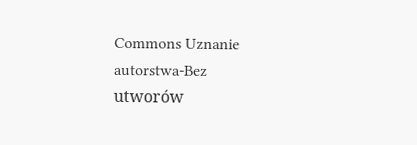Commons Uznanie autorstwa-Bez utworów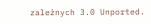zależnych 3.0 Unported.